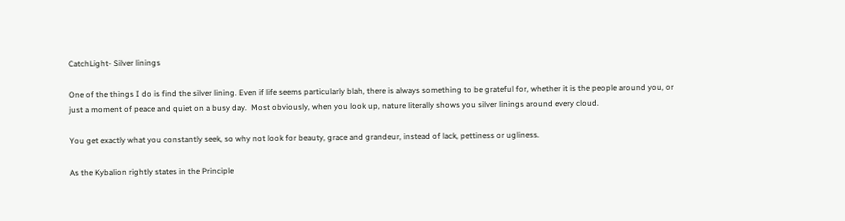CatchLight- Silver linings

One of the things I do is find the silver lining. Even if life seems particularly blah, there is always something to be grateful for, whether it is the people around you, or just a moment of peace and quiet on a busy day.  Most obviously, when you look up, nature literally shows you silver linings around every cloud.

You get exactly what you constantly seek, so why not look for beauty, grace and grandeur, instead of lack, pettiness or ugliness.

As the Kybalion rightly states in the Principle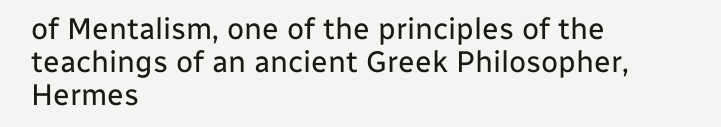of Mentalism, one of the principles of the teachings of an ancient Greek Philosopher, Hermes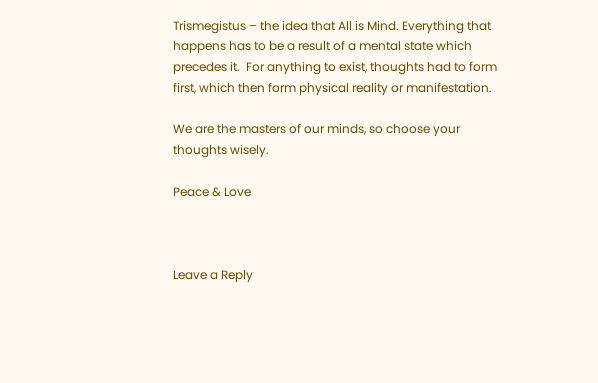Trismegistus – the idea that All is Mind. Everything that happens has to be a result of a mental state which precedes it.  For anything to exist, thoughts had to form first, which then form physical reality or manifestation.

We are the masters of our minds, so choose your thoughts wisely.

Peace & Love



Leave a Reply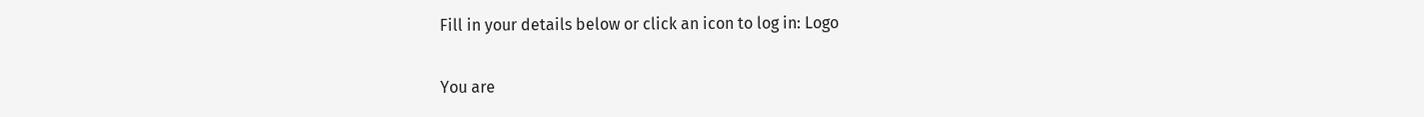Fill in your details below or click an icon to log in: Logo

You are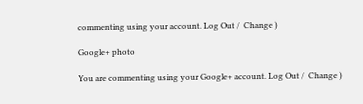commenting using your account. Log Out /  Change )

Google+ photo

You are commenting using your Google+ account. Log Out /  Change )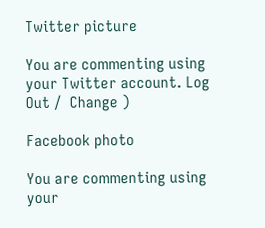Twitter picture

You are commenting using your Twitter account. Log Out /  Change )

Facebook photo

You are commenting using your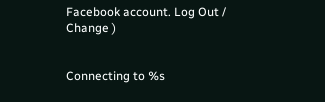Facebook account. Log Out /  Change )


Connecting to %s